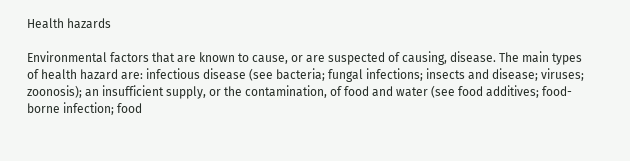Health hazards

Environmental factors that are known to cause, or are suspected of causing, disease. The main types of health hazard are: infectious disease (see bacteria; fungal infections; insects and disease; viruses; zoonosis); an insufficient supply, or the contamination, of food and water (see food additives; food-borne infection; food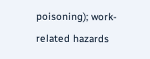poisoning); work-related hazards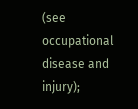(see occupational disease and injury);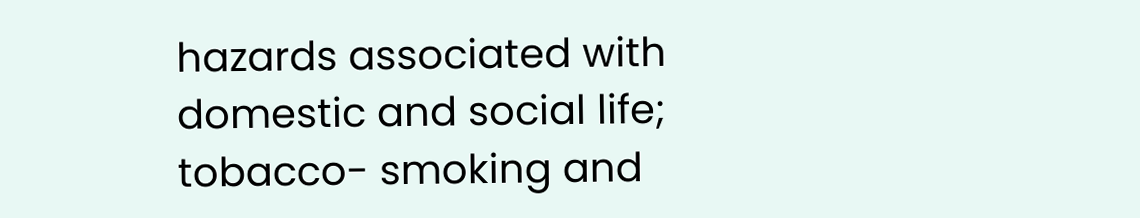hazards associated with domestic and social life; tobacco- smoking and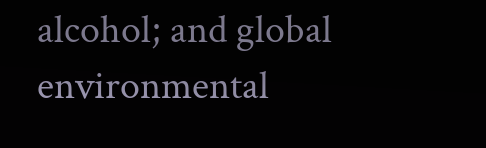alcohol; and global environmental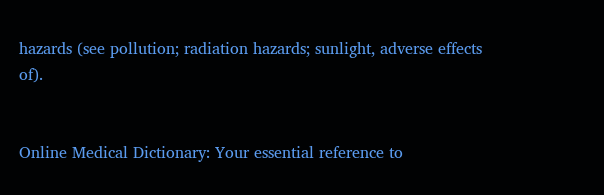hazards (see pollution; radiation hazards; sunlight, adverse effects of).


Online Medical Dictionary: Your essential reference to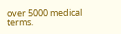over 5000 medical terms.